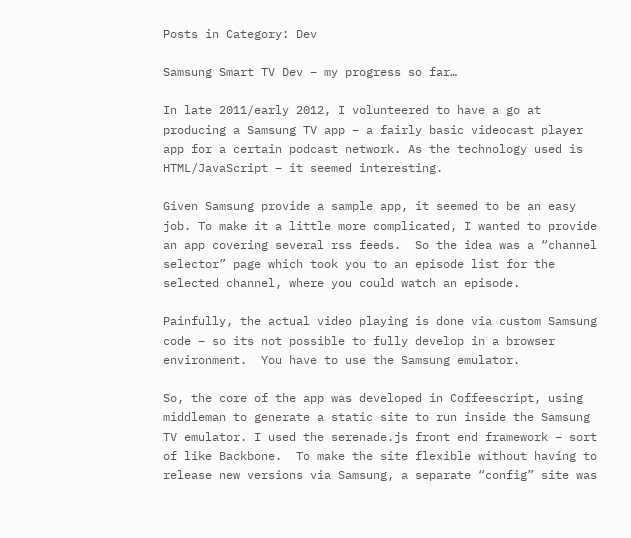Posts in Category: Dev

Samsung Smart TV Dev – my progress so far…

In late 2011/early 2012, I volunteered to have a go at producing a Samsung TV app – a fairly basic videocast player app for a certain podcast network. As the technology used is HTML/JavaScript – it seemed interesting.

Given Samsung provide a sample app, it seemed to be an easy job. To make it a little more complicated, I wanted to provide an app covering several rss feeds.  So the idea was a “channel selector” page which took you to an episode list for the selected channel, where you could watch an episode.

Painfully, the actual video playing is done via custom Samsung code – so its not possible to fully develop in a browser environment.  You have to use the Samsung emulator.

So, the core of the app was developed in Coffeescript, using middleman to generate a static site to run inside the Samsung TV emulator. I used the serenade.js front end framework – sort of like Backbone.  To make the site flexible without having to release new versions via Samsung, a separate “config” site was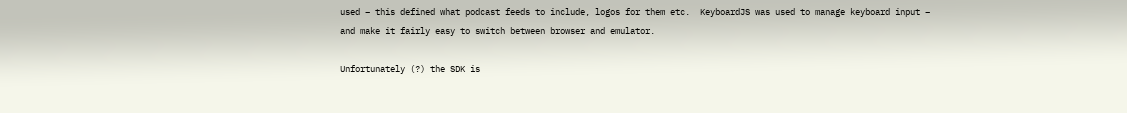used – this defined what podcast feeds to include, logos for them etc.  KeyboardJS was used to manage keyboard input – and make it fairly easy to switch between browser and emulator.

Unfortunately (?) the SDK is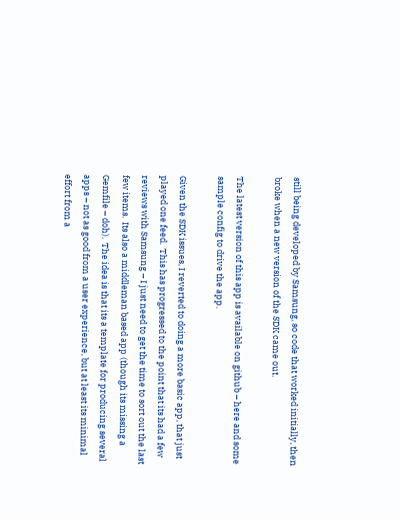still being developed by Samsung, so code that worked initially, then broke when a new version of the SDK came out.

The latest version of this app is available on github – here and some sample config to drive the app.

Given the SDK issues, I reverted to doing a more basic app, that just played one feed.  This has progressed to the point that its had a few reviews with Samsung – I just need to get the time to sort out the last few items.  Its also a middleman based app (though its missing a Gemfile – doh).  The idea is that its a template for producing several apps – not as good from a user experience, but at least its minimal effort from a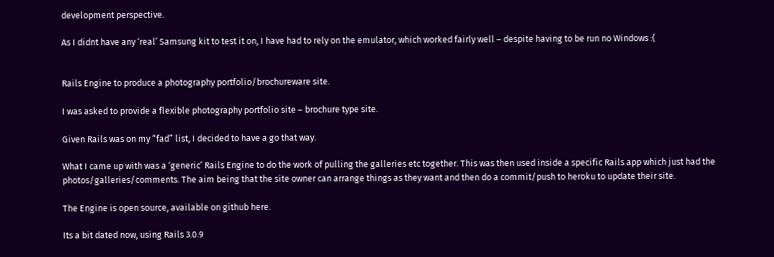development perspective.

As I didnt have any ‘real’ Samsung kit to test it on, I have had to rely on the emulator, which worked fairly well – despite having to be run no Windows :(


Rails Engine to produce a photography portfolio/brochureware site.

I was asked to provide a flexible photography portfolio site – brochure type site.

Given Rails was on my “fad” list, I decided to have a go that way.

What I came up with was a ‘generic’ Rails Engine to do the work of pulling the galleries etc together. This was then used inside a specific Rails app which just had the photos/galleries/comments. The aim being that the site owner can arrange things as they want and then do a commit/push to heroku to update their site.

The Engine is open source, available on github here.

Its a bit dated now, using Rails 3.0.9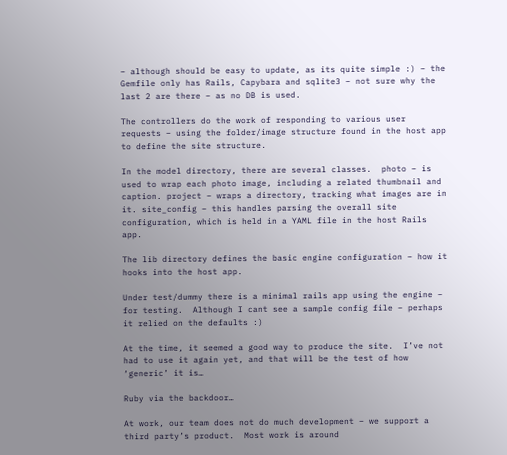– although should be easy to update, as its quite simple :) – the Gemfile only has Rails, Capybara and sqlite3 – not sure why the last 2 are there – as no DB is used.

The controllers do the work of responding to various user requests – using the folder/image structure found in the host app to define the site structure.

In the model directory, there are several classes.  photo – is used to wrap each photo image, including a related thumbnail and caption. project – wraps a directory, tracking what images are in it. site_config – this handles parsing the overall site configuration, which is held in a YAML file in the host Rails app.

The lib directory defines the basic engine configuration – how it hooks into the host app.

Under test/dummy there is a minimal rails app using the engine – for testing.  Although I cant see a sample config file – perhaps it relied on the defaults :)

At the time, it seemed a good way to produce the site.  I’ve not had to use it again yet, and that will be the test of how ‘generic’ it is…

Ruby via the backdoor…

At work, our team does not do much development – we support a third party’s product.  Most work is around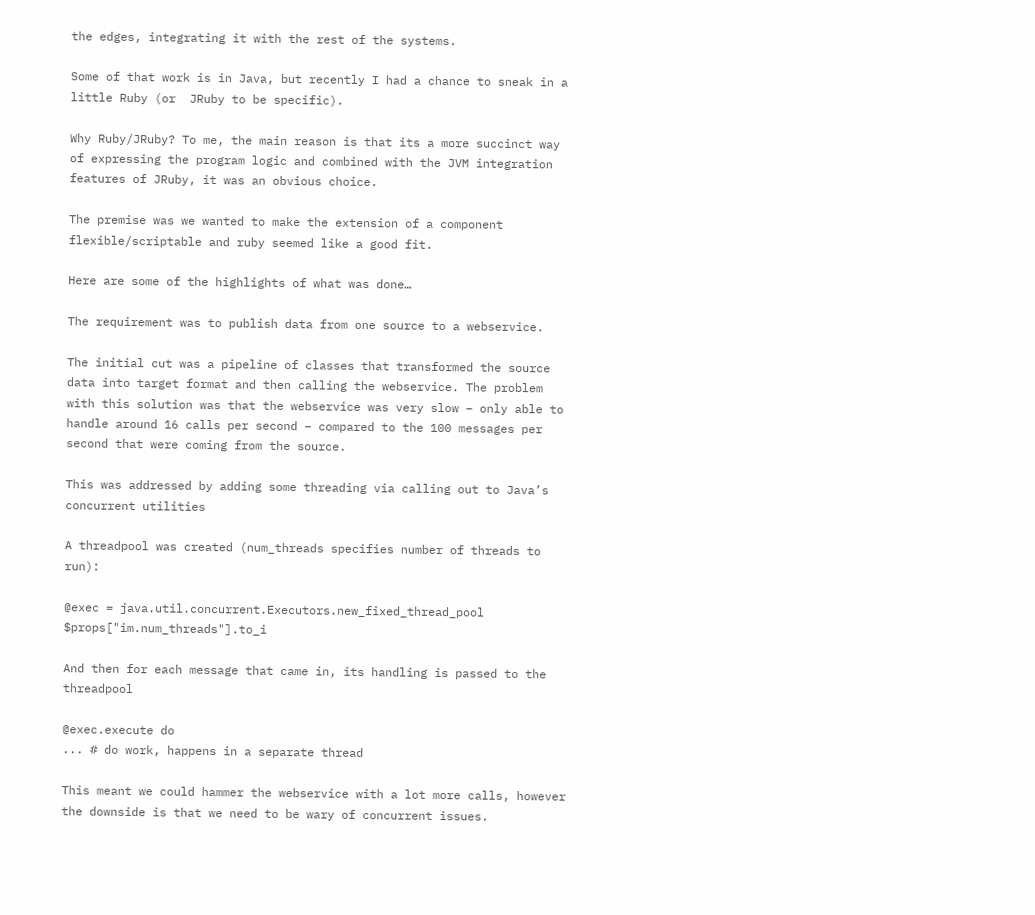the edges, integrating it with the rest of the systems.

Some of that work is in Java, but recently I had a chance to sneak in a little Ruby (or  JRuby to be specific).

Why Ruby/JRuby? To me, the main reason is that its a more succinct way of expressing the program logic and combined with the JVM integration features of JRuby, it was an obvious choice.

The premise was we wanted to make the extension of a component flexible/scriptable and ruby seemed like a good fit.

Here are some of the highlights of what was done…

The requirement was to publish data from one source to a webservice.

The initial cut was a pipeline of classes that transformed the source data into target format and then calling the webservice. The problem with this solution was that the webservice was very slow – only able to handle around 16 calls per second – compared to the 100 messages per second that were coming from the source.

This was addressed by adding some threading via calling out to Java’s concurrent utilities

A threadpool was created (num_threads specifies number of threads to run):

@exec = java.util.concurrent.Executors.new_fixed_thread_pool $props["im.num_threads"].to_i

And then for each message that came in, its handling is passed to the threadpool

@exec.execute do
... # do work, happens in a separate thread

This meant we could hammer the webservice with a lot more calls, however the downside is that we need to be wary of concurrent issues.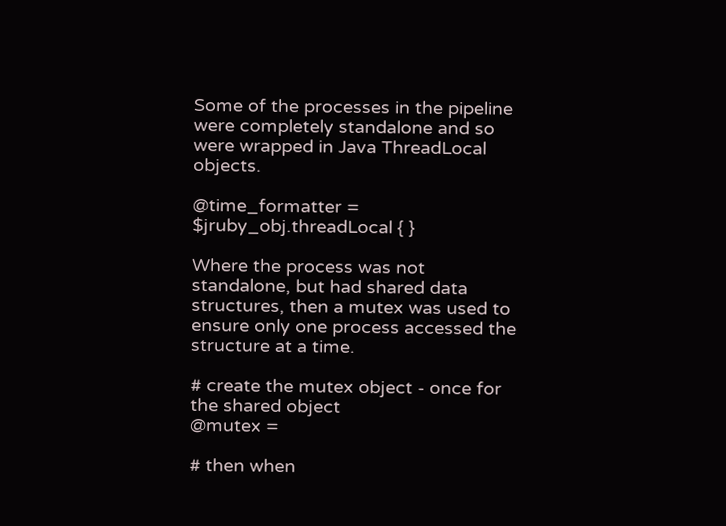Some of the processes in the pipeline were completely standalone and so were wrapped in Java ThreadLocal objects.

@time_formatter = $jruby_obj.threadLocal { }

Where the process was not standalone, but had shared data structures, then a mutex was used to ensure only one process accessed the structure at a time.

# create the mutex object - once for the shared object
@mutex =

# then when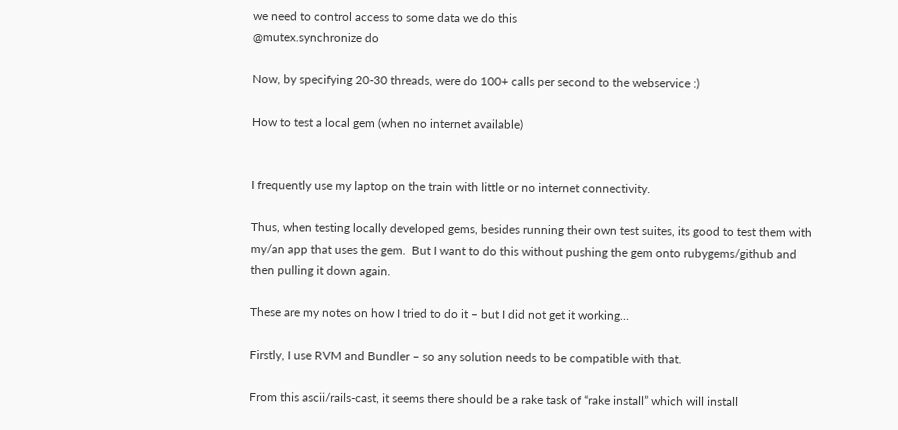we need to control access to some data we do this
@mutex.synchronize do

Now, by specifying 20-30 threads, were do 100+ calls per second to the webservice :)

How to test a local gem (when no internet available)


I frequently use my laptop on the train with little or no internet connectivity.

Thus, when testing locally developed gems, besides running their own test suites, its good to test them with my/an app that uses the gem.  But I want to do this without pushing the gem onto rubygems/github and then pulling it down again.

These are my notes on how I tried to do it – but I did not get it working…

Firstly, I use RVM and Bundler – so any solution needs to be compatible with that.

From this ascii/rails-cast, it seems there should be a rake task of “rake install” which will install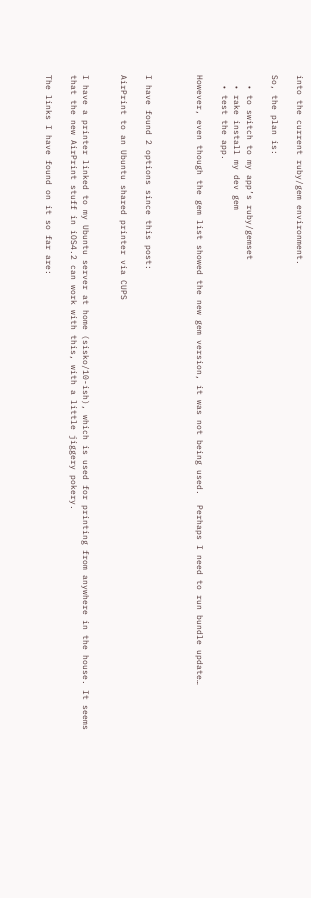into the current ruby/gem environment.

So, the plan is:

  • to switch to my app’s ruby/gemset
  • rake install my dev gem
  • test the app.

However, even though the gem list showed the new gem version, it was not being used.  Perhaps I need to run bundle update…



I have found 2 options since this post:

AirPrint to an Ubuntu shared printer via CUPS


I have a printer linked to my Ubuntu server at home (sisko/10-ish), which is used for printing from anywhere in the house. It seems that the new AirPrint stuff in iOS4.2 can work with this, with a little jiggery pokery.

The links I have found on it so far are: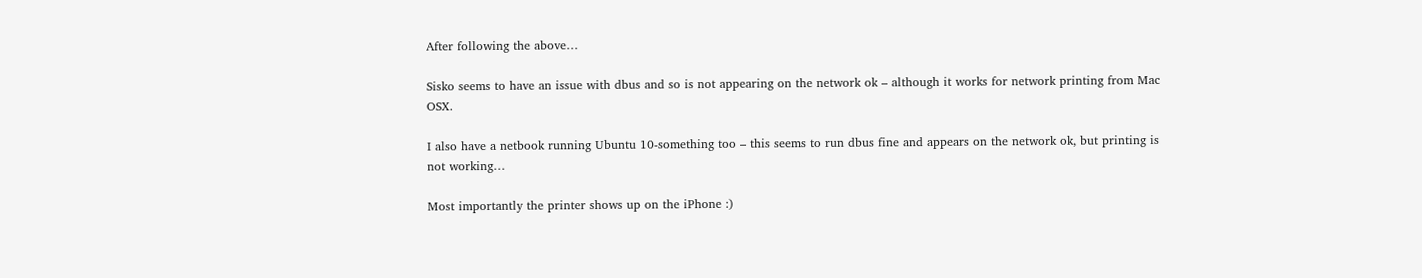After following the above…

Sisko seems to have an issue with dbus and so is not appearing on the network ok – although it works for network printing from Mac OSX.

I also have a netbook running Ubuntu 10-something too – this seems to run dbus fine and appears on the network ok, but printing is not working…

Most importantly the printer shows up on the iPhone :)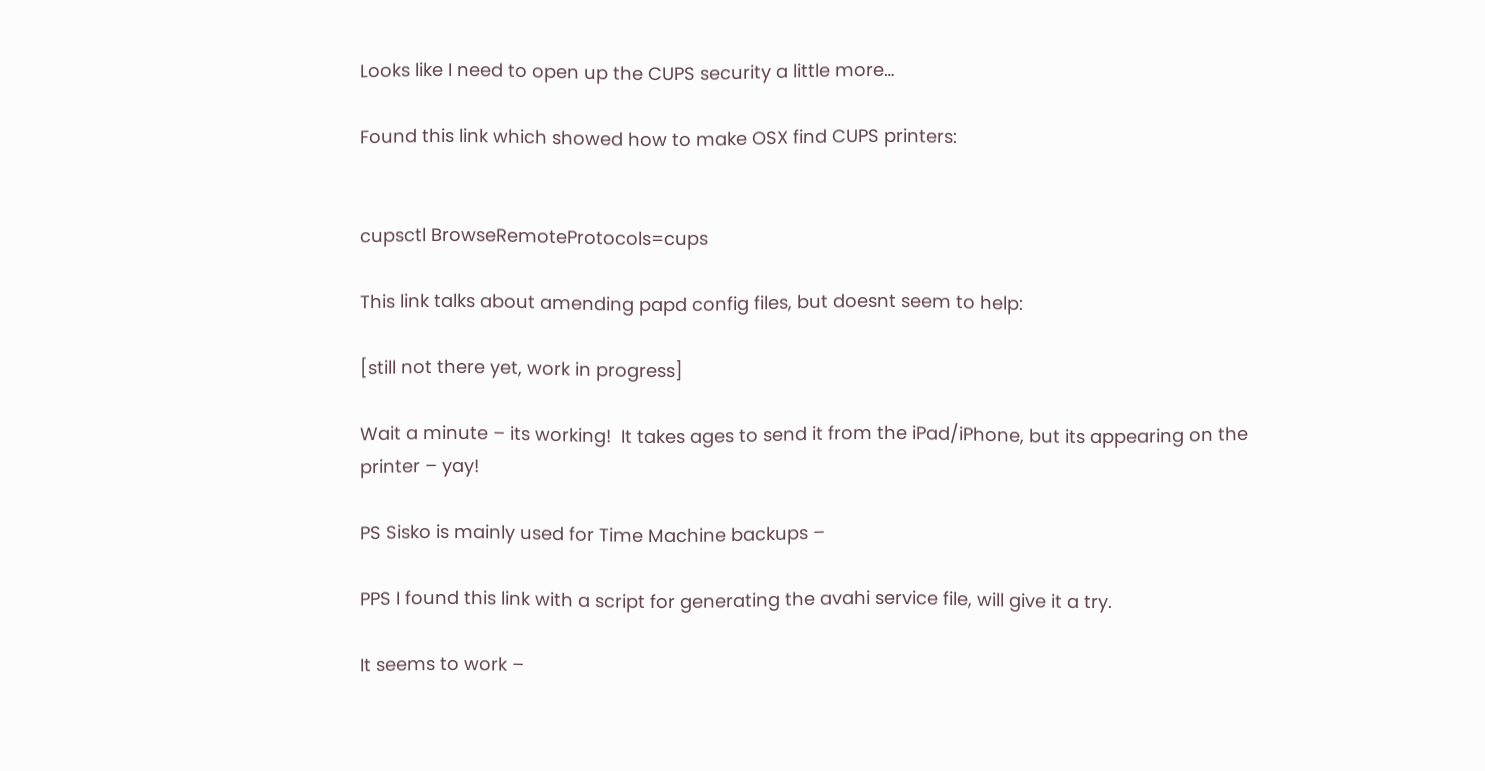Looks like I need to open up the CUPS security a little more…

Found this link which showed how to make OSX find CUPS printers:


cupsctl BrowseRemoteProtocols=cups

This link talks about amending papd config files, but doesnt seem to help:

[still not there yet, work in progress]

Wait a minute – its working!  It takes ages to send it from the iPad/iPhone, but its appearing on the printer – yay!

PS Sisko is mainly used for Time Machine backups –

PPS I found this link with a script for generating the avahi service file, will give it a try.

It seems to work –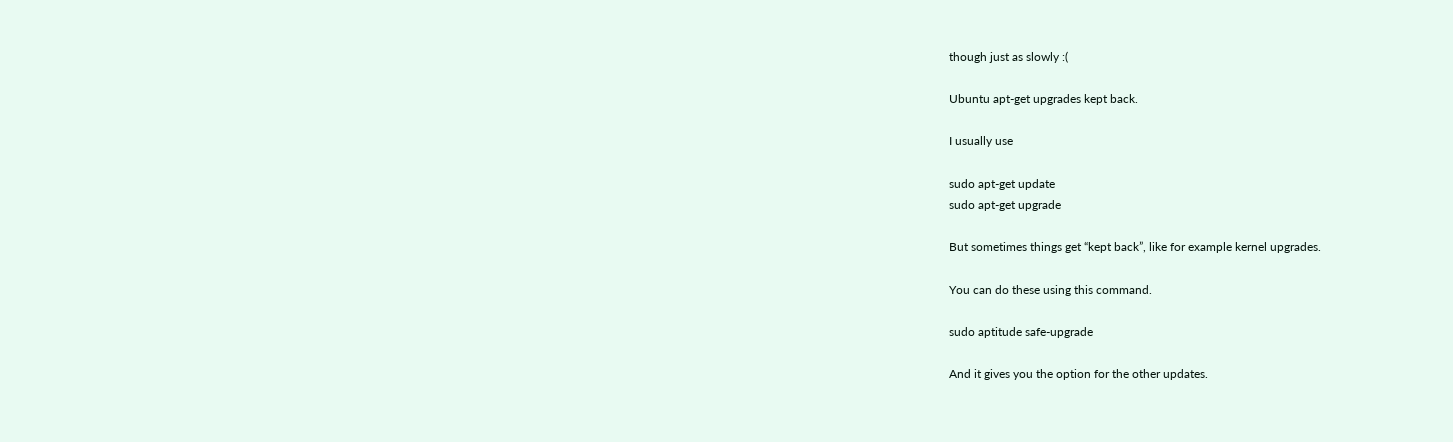though just as slowly :(

Ubuntu apt-get upgrades kept back.

I usually use

sudo apt-get update
sudo apt-get upgrade

But sometimes things get “kept back”, like for example kernel upgrades.

You can do these using this command.

sudo aptitude safe-upgrade

And it gives you the option for the other updates.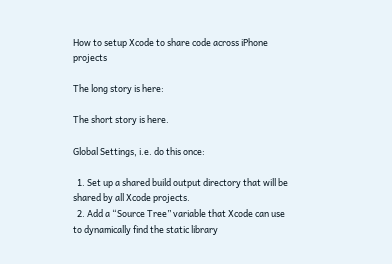How to setup Xcode to share code across iPhone projects

The long story is here:

The short story is here.

Global Settings, i.e. do this once:

  1. Set up a shared build output directory that will be shared by all Xcode projects.
  2. Add a “Source Tree” variable that Xcode can use to dynamically find the static library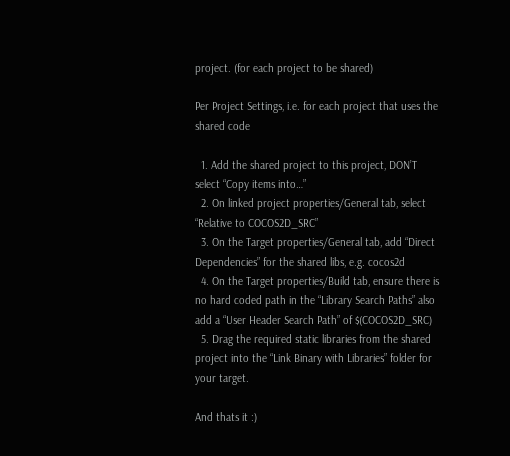project. (for each project to be shared)

Per Project Settings, i.e. for each project that uses the shared code

  1. Add the shared project to this project, DON’T select “Copy items into…”
  2. On linked project properties/General tab, select “Relative to COCOS2D_SRC”
  3. On the Target properties/General tab, add “Direct Dependencies” for the shared libs, e.g. cocos2d
  4. On the Target properties/Build tab, ensure there is no hard coded path in the “Library Search Paths” also add a “User Header Search Path” of $(COCOS2D_SRC)
  5. Drag the required static libraries from the shared project into the “Link Binary with Libraries” folder for your target.

And thats it :)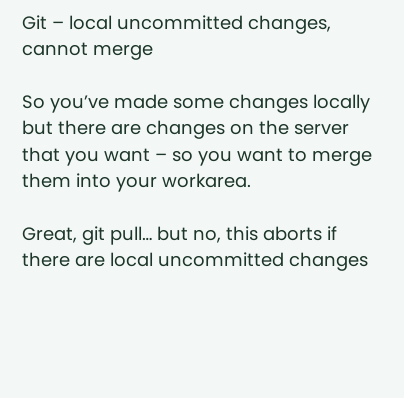Git – local uncommitted changes, cannot merge

So you’ve made some changes locally but there are changes on the server that you want – so you want to merge them into your workarea.

Great, git pull… but no, this aborts if there are local uncommitted changes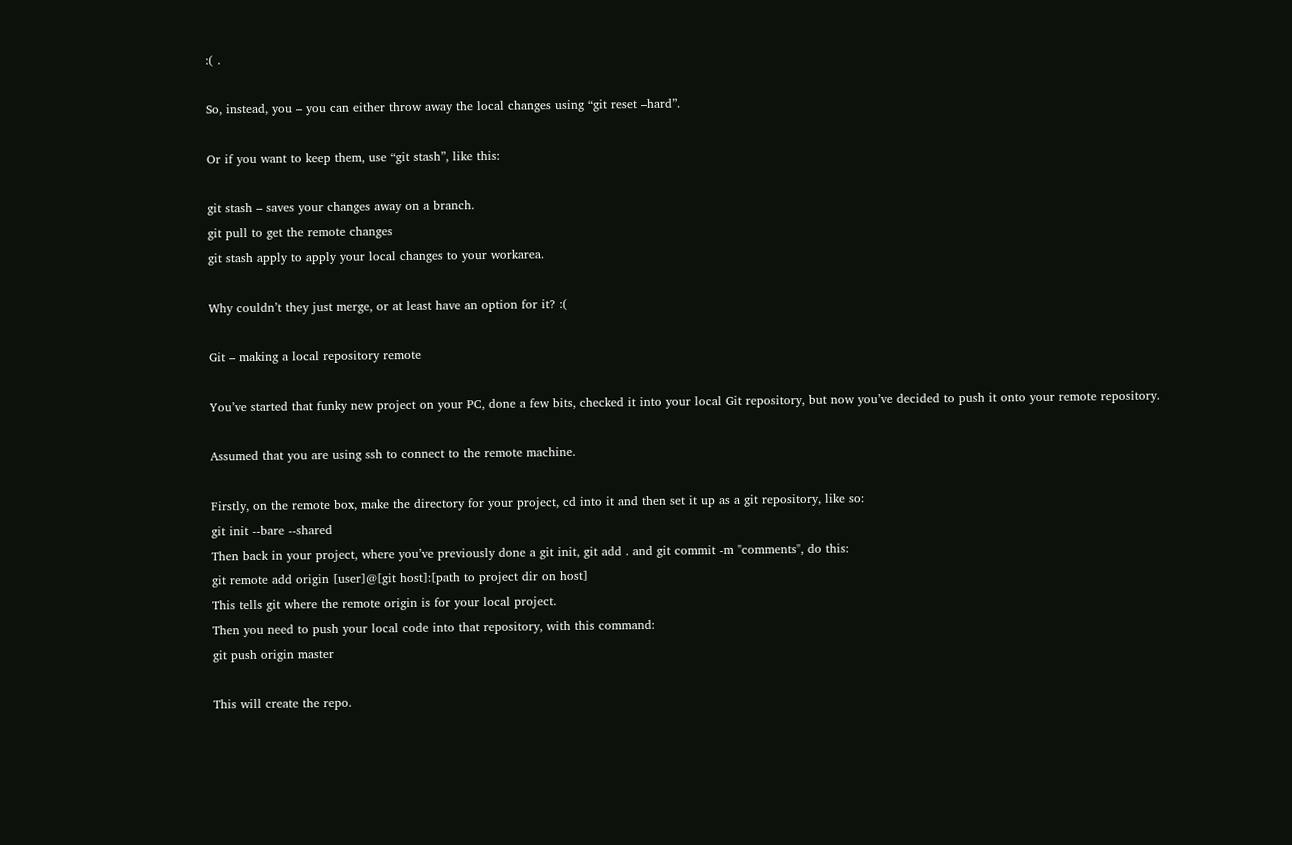:( .

So, instead, you – you can either throw away the local changes using “git reset –hard”.

Or if you want to keep them, use “git stash”, like this:

git stash – saves your changes away on a branch.
git pull to get the remote changes
git stash apply to apply your local changes to your workarea.

Why couldn’t they just merge, or at least have an option for it? :(

Git – making a local repository remote

You’ve started that funky new project on your PC, done a few bits, checked it into your local Git repository, but now you’ve decided to push it onto your remote repository.

Assumed that you are using ssh to connect to the remote machine.

Firstly, on the remote box, make the directory for your project, cd into it and then set it up as a git repository, like so:
git init --bare --shared
Then back in your project, where you’ve previously done a git init, git add . and git commit -m "comments", do this:
git remote add origin [user]@[git host]:[path to project dir on host]
This tells git where the remote origin is for your local project.
Then you need to push your local code into that repository, with this command:
git push origin master

This will create the repo.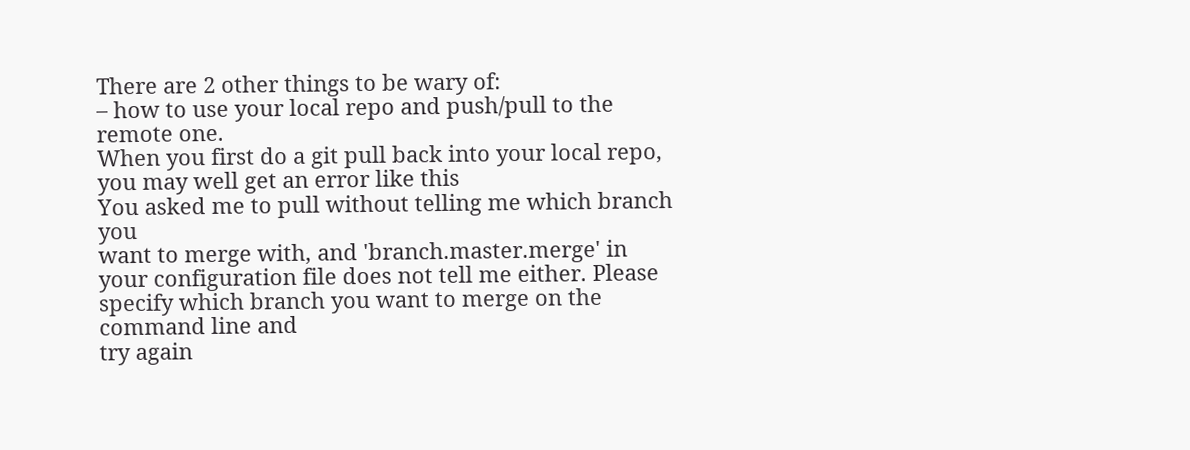There are 2 other things to be wary of:
– how to use your local repo and push/pull to the remote one.
When you first do a git pull back into your local repo, you may well get an error like this
You asked me to pull without telling me which branch you
want to merge with, and 'branch.master.merge' in
your configuration file does not tell me either. Please
specify which branch you want to merge on the command line and
try again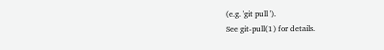(e.g. 'git pull ').
See git-pull(1) for details.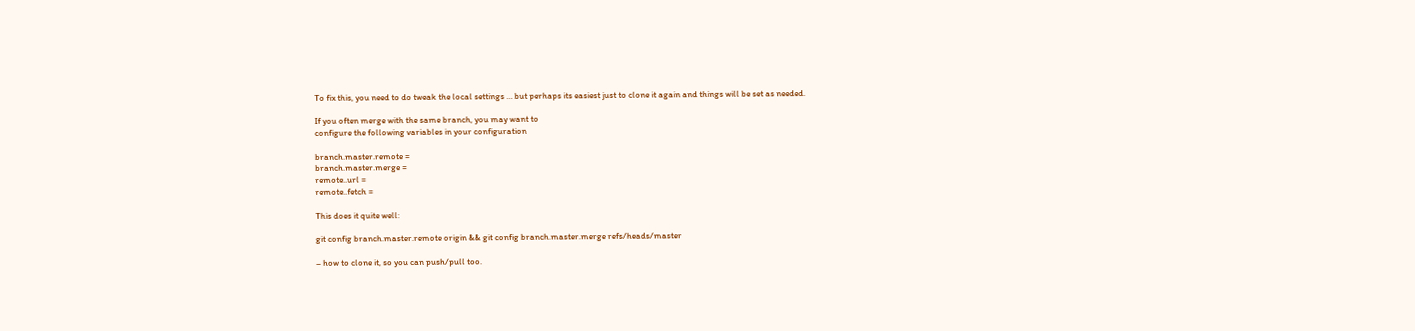To fix this, you need to do tweak the local settings … but perhaps its easiest just to clone it again and things will be set as needed.

If you often merge with the same branch, you may want to
configure the following variables in your configuration

branch.master.remote =
branch.master.merge =
remote..url =
remote..fetch =

This does it quite well:

git config branch.master.remote origin && git config branch.master.merge refs/heads/master

– how to clone it, so you can push/pull too.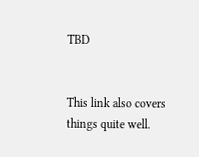TBD


This link also covers things quite well.